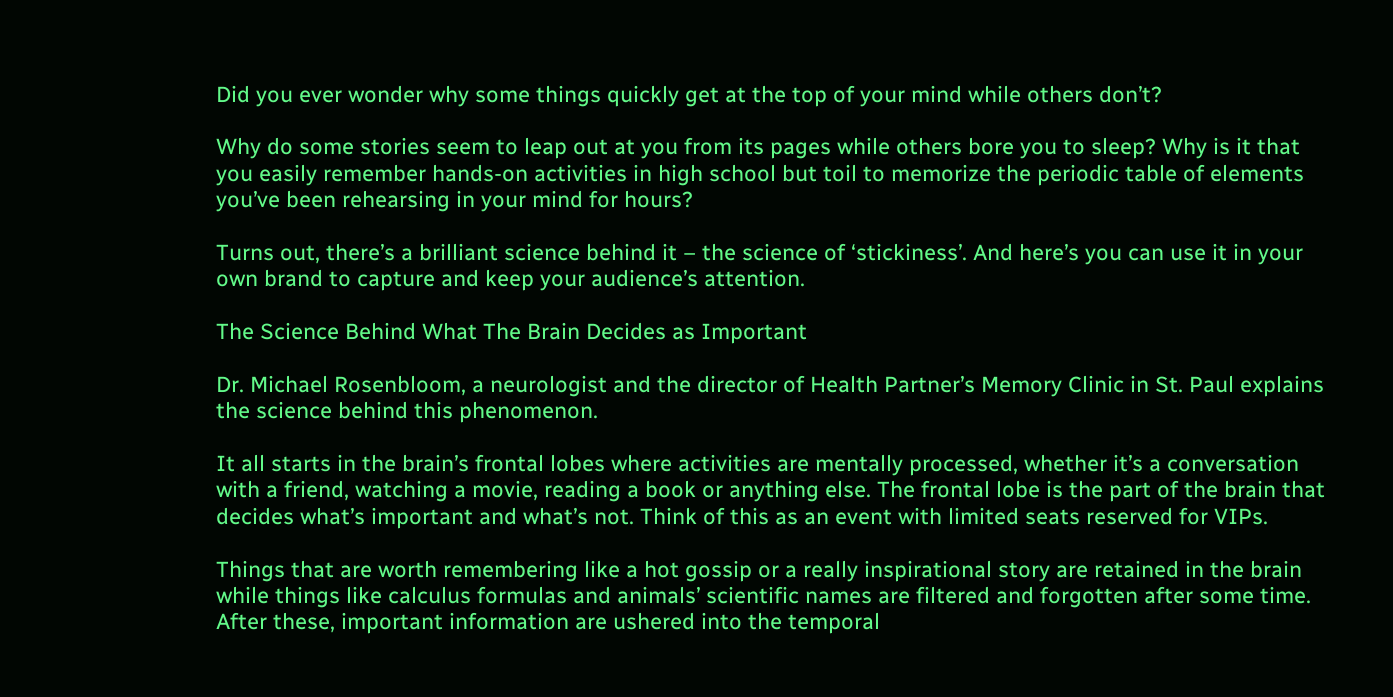Did you ever wonder why some things quickly get at the top of your mind while others don’t?

Why do some stories seem to leap out at you from its pages while others bore you to sleep? Why is it that you easily remember hands-on activities in high school but toil to memorize the periodic table of elements you’ve been rehearsing in your mind for hours?

Turns out, there’s a brilliant science behind it – the science of ‘stickiness’. And here’s you can use it in your own brand to capture and keep your audience’s attention.

The Science Behind What The Brain Decides as Important

Dr. Michael Rosenbloom, a neurologist and the director of Health Partner’s Memory Clinic in St. Paul explains the science behind this phenomenon.

It all starts in the brain’s frontal lobes where activities are mentally processed, whether it’s a conversation with a friend, watching a movie, reading a book or anything else. The frontal lobe is the part of the brain that decides what’s important and what’s not. Think of this as an event with limited seats reserved for VIPs.

Things that are worth remembering like a hot gossip or a really inspirational story are retained in the brain while things like calculus formulas and animals’ scientific names are filtered and forgotten after some time. After these, important information are ushered into the temporal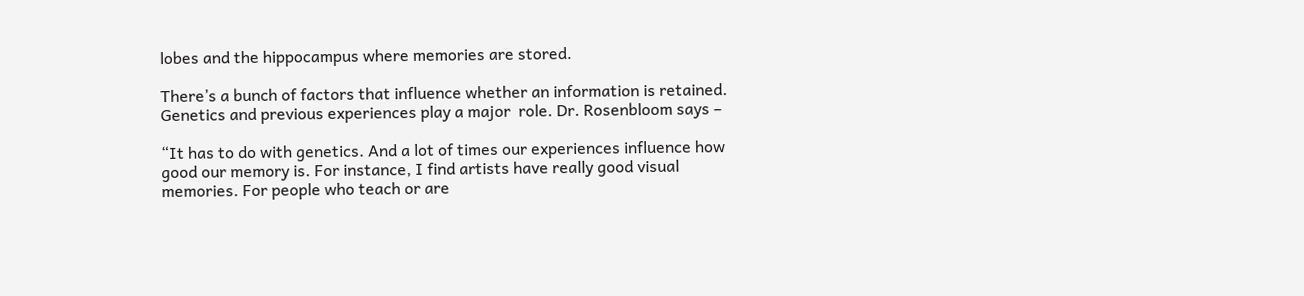lobes and the hippocampus where memories are stored.

There’s a bunch of factors that influence whether an information is retained. Genetics and previous experiences play a major  role. Dr. Rosenbloom says –

“It has to do with genetics. And a lot of times our experiences influence how good our memory is. For instance, I find artists have really good visual memories. For people who teach or are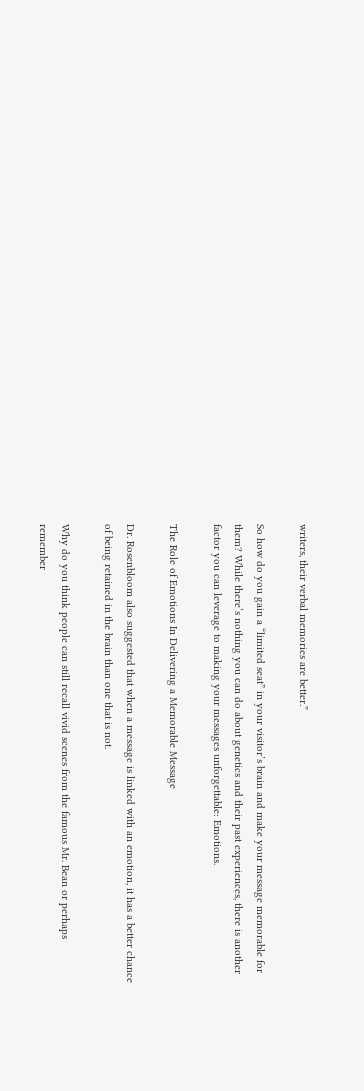writers, their verbal memories are better.”

So how do you gain a “limited seat” in your visitor’s brain and make your message memorable for them? While there’s nothing you can do about genetics and their past experiences, there is another factor you can leverage to making your messages unforgettable: Emotions.

The Role of Emotions In Delivering a Memorable Message

Dr. Rosenbloom also suggested that when a message is linked with an emotion, it has a better chance of being retained in the brain than one that is not.

Why do you think people can still recall vivid scenes from the famous Mr. Bean or perhaps remember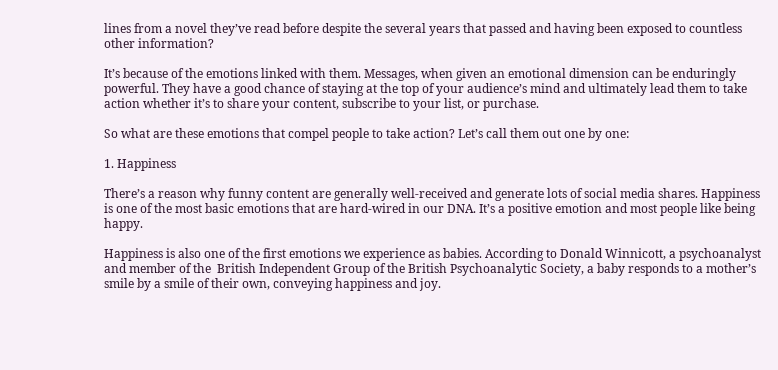lines from a novel they’ve read before despite the several years that passed and having been exposed to countless other information?

It’s because of the emotions linked with them. Messages, when given an emotional dimension can be enduringly powerful. They have a good chance of staying at the top of your audience’s mind and ultimately lead them to take action whether it’s to share your content, subscribe to your list, or purchase.

So what are these emotions that compel people to take action? Let’s call them out one by one:

1. Happiness

There’s a reason why funny content are generally well-received and generate lots of social media shares. Happiness is one of the most basic emotions that are hard-wired in our DNA. It’s a positive emotion and most people like being happy.

Happiness is also one of the first emotions we experience as babies. According to Donald Winnicott, a psychoanalyst and member of the  British Independent Group of the British Psychoanalytic Society, a baby responds to a mother’s smile by a smile of their own, conveying happiness and joy.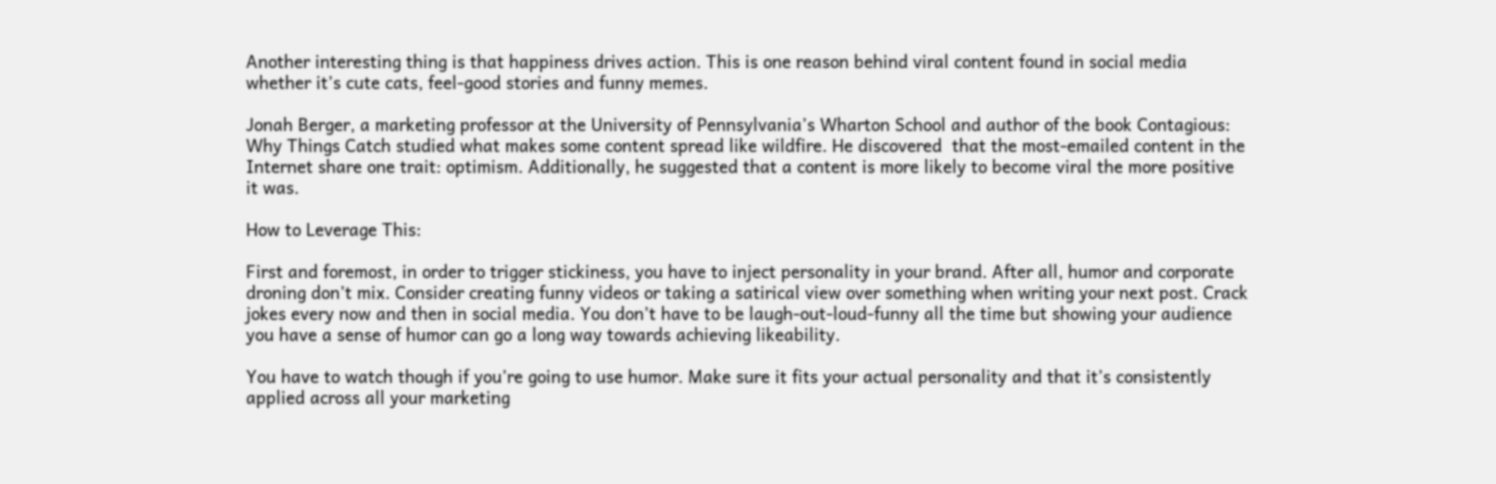Another interesting thing is that happiness drives action. This is one reason behind viral content found in social media whether it’s cute cats, feel-good stories and funny memes.

Jonah Berger, a marketing professor at the University of Pennsylvania’s Wharton School and author of the book Contagious: Why Things Catch studied what makes some content spread like wildfire. He discovered  that the most-emailed content in the Internet share one trait: optimism. Additionally, he suggested that a content is more likely to become viral the more positive it was.

How to Leverage This:

First and foremost, in order to trigger stickiness, you have to inject personality in your brand. After all, humor and corporate droning don’t mix. Consider creating funny videos or taking a satirical view over something when writing your next post. Crack jokes every now and then in social media. You don’t have to be laugh-out-loud-funny all the time but showing your audience you have a sense of humor can go a long way towards achieving likeability.

You have to watch though if you’re going to use humor. Make sure it fits your actual personality and that it’s consistently applied across all your marketing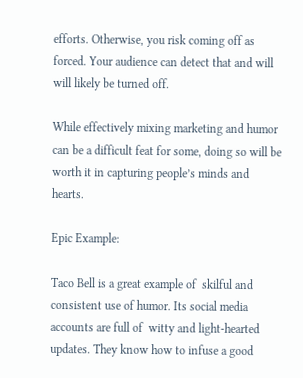efforts. Otherwise, you risk coming off as forced. Your audience can detect that and will will likely be turned off.

While effectively mixing marketing and humor can be a difficult feat for some, doing so will be worth it in capturing people’s minds and hearts.

Epic Example:

Taco Bell is a great example of  skilful and consistent use of humor. Its social media accounts are full of  witty and light-hearted updates. They know how to infuse a good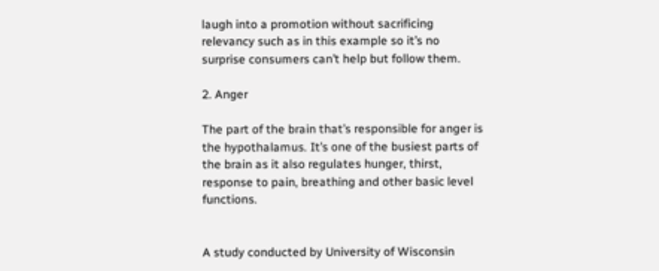laugh into a promotion without sacrificing relevancy such as in this example so it’s no surprise consumers can’t help but follow them.

2. Anger

The part of the brain that’s responsible for anger is the hypothalamus. It’s one of the busiest parts of the brain as it also regulates hunger, thirst, response to pain, breathing and other basic level functions.


A study conducted by University of Wisconsin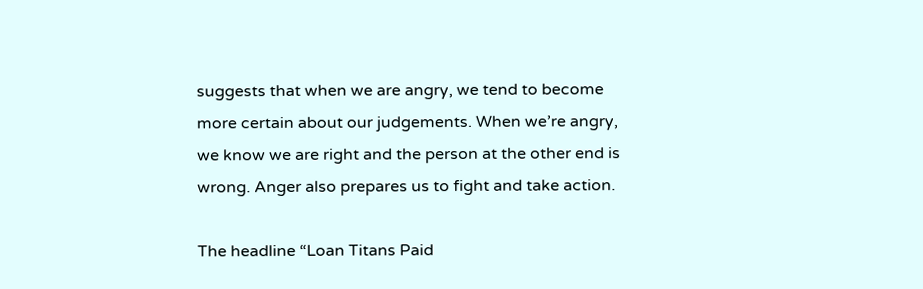suggests that when we are angry, we tend to become more certain about our judgements. When we’re angry, we know we are right and the person at the other end is wrong. Anger also prepares us to fight and take action.

The headline “Loan Titans Paid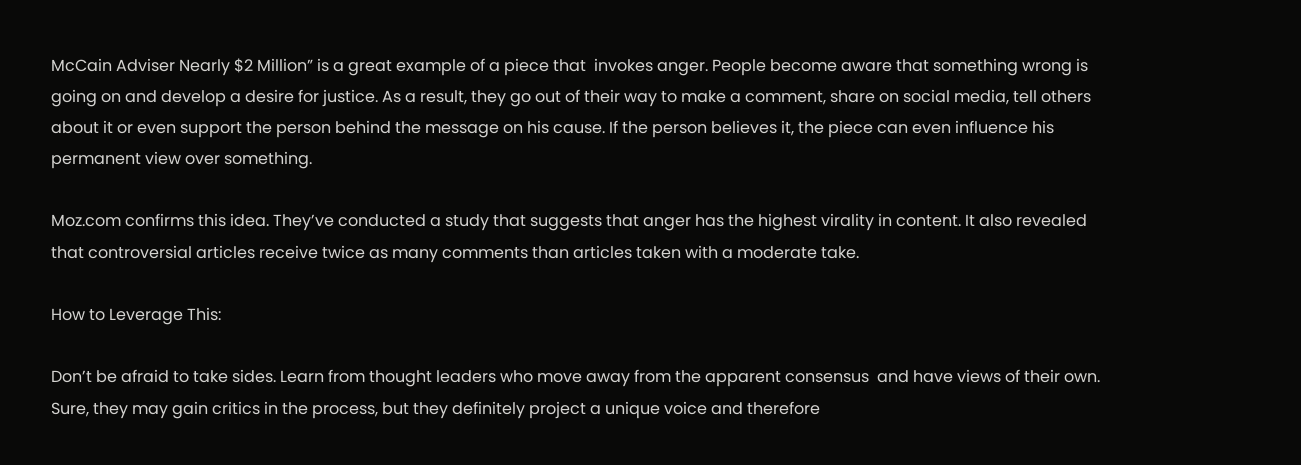McCain Adviser Nearly $2 Million” is a great example of a piece that  invokes anger. People become aware that something wrong is going on and develop a desire for justice. As a result, they go out of their way to make a comment, share on social media, tell others about it or even support the person behind the message on his cause. If the person believes it, the piece can even influence his permanent view over something.

Moz.com confirms this idea. They’ve conducted a study that suggests that anger has the highest virality in content. It also revealed that controversial articles receive twice as many comments than articles taken with a moderate take.

How to Leverage This:

Don’t be afraid to take sides. Learn from thought leaders who move away from the apparent consensus  and have views of their own. Sure, they may gain critics in the process, but they definitely project a unique voice and therefore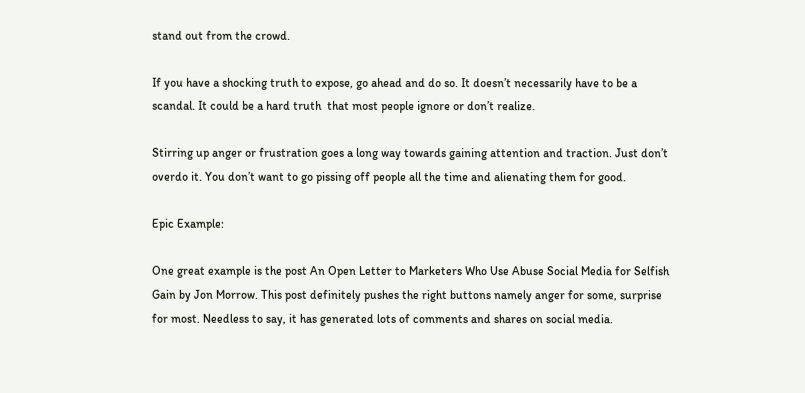stand out from the crowd.

If you have a shocking truth to expose, go ahead and do so. It doesn’t necessarily have to be a scandal. It could be a hard truth  that most people ignore or don’t realize.

Stirring up anger or frustration goes a long way towards gaining attention and traction. Just don’t overdo it. You don’t want to go pissing off people all the time and alienating them for good.

Epic Example:

One great example is the post An Open Letter to Marketers Who Use Abuse Social Media for Selfish Gain by Jon Morrow. This post definitely pushes the right buttons namely anger for some, surprise for most. Needless to say, it has generated lots of comments and shares on social media.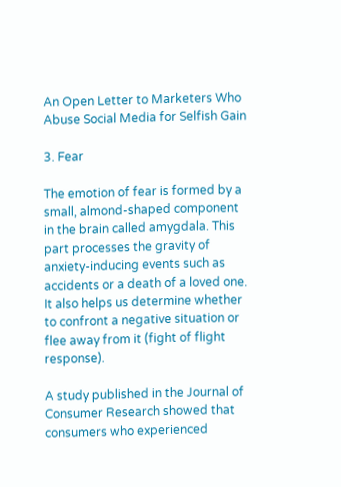An Open Letter to Marketers Who Abuse Social Media for Selfish Gain

3. Fear

The emotion of fear is formed by a small, almond-shaped component in the brain called amygdala. This part processes the gravity of anxiety-inducing events such as accidents or a death of a loved one. It also helps us determine whether to confront a negative situation or flee away from it (fight of flight response).

A study published in the Journal of Consumer Research showed that consumers who experienced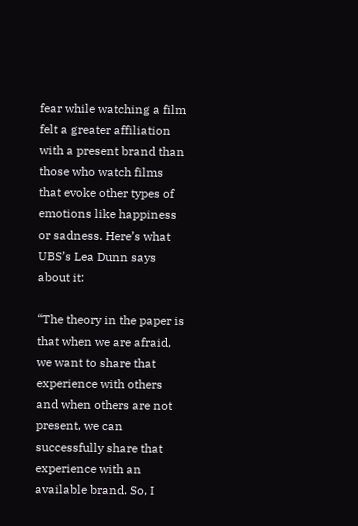fear while watching a film felt a greater affiliation with a present brand than those who watch films that evoke other types of emotions like happiness or sadness. Here’s what UBS’s Lea Dunn says about it:

“The theory in the paper is that when we are afraid, we want to share that experience with others and when others are not present, we can successfully share that experience with an available brand. So, I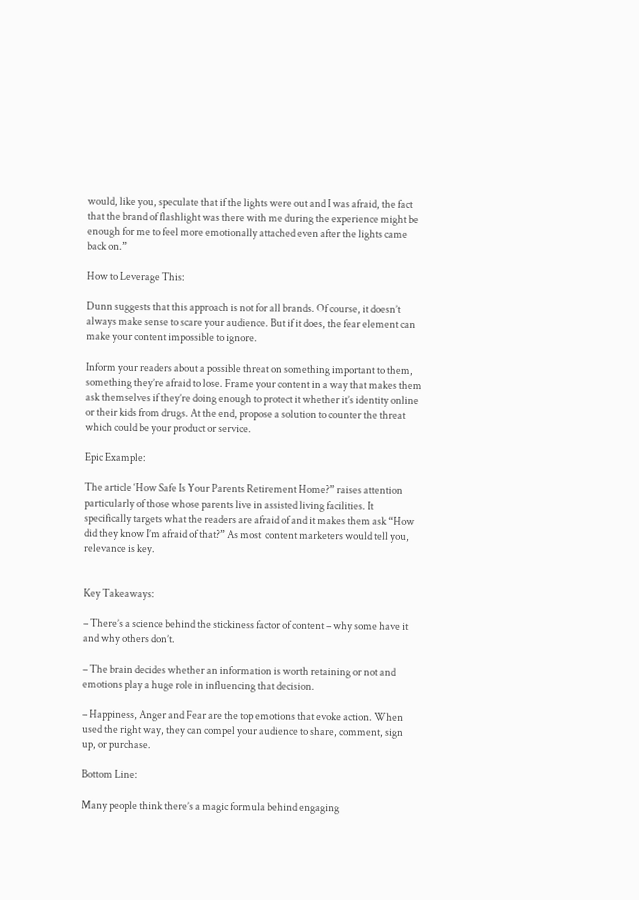would, like you, speculate that if the lights were out and I was afraid, the fact that the brand of flashlight was there with me during the experience might be enough for me to feel more emotionally attached even after the lights came back on.”

How to Leverage This:

Dunn suggests that this approach is not for all brands. Of course, it doesn’t always make sense to scare your audience. But if it does, the fear element can make your content impossible to ignore.

Inform your readers about a possible threat on something important to them, something they’re afraid to lose. Frame your content in a way that makes them ask themselves if they’re doing enough to protect it whether it’s identity online or their kids from drugs. At the end, propose a solution to counter the threat which could be your product or service.

Epic Example:

The article ‘How Safe Is Your Parents Retirement Home?” raises attention particularly of those whose parents live in assisted living facilities. It specifically targets what the readers are afraid of and it makes them ask “How did they know I’m afraid of that?” As most  content marketers would tell you, relevance is key.


Key Takeaways:

– There’s a science behind the stickiness factor of content – why some have it and why others don’t.

– The brain decides whether an information is worth retaining or not and emotions play a huge role in influencing that decision.

– Happiness, Anger and Fear are the top emotions that evoke action. When used the right way, they can compel your audience to share, comment, sign up, or purchase.

Bottom Line:

Many people think there’s a magic formula behind engaging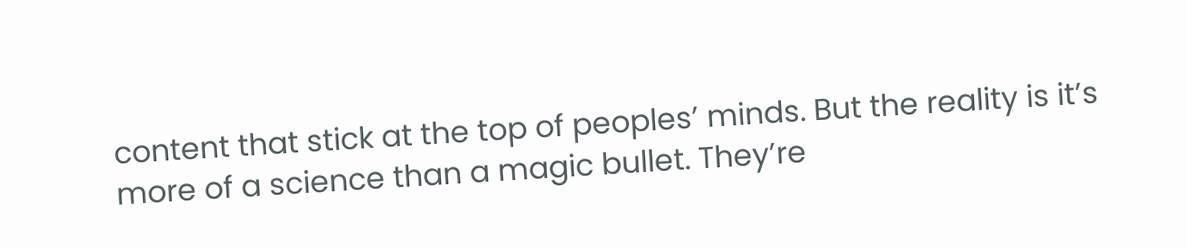content that stick at the top of peoples’ minds. But the reality is it’s more of a science than a magic bullet. They’re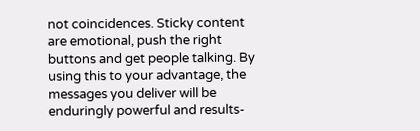not coincidences. Sticky content are emotional, push the right buttons and get people talking. By using this to your advantage, the messages you deliver will be enduringly powerful and results-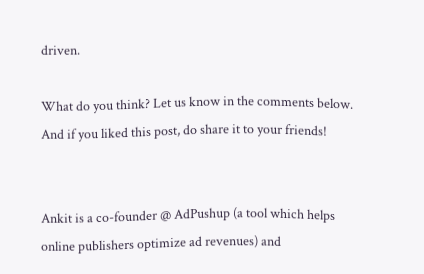driven.

What do you think? Let us know in the comments below. And if you liked this post, do share it to your friends!


Ankit is a co-founder @ AdPushup (a tool which helps online publishers optimize ad revenues) and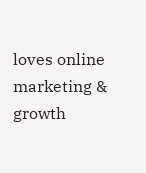loves online marketing & growth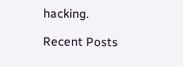hacking.

Recent Posts